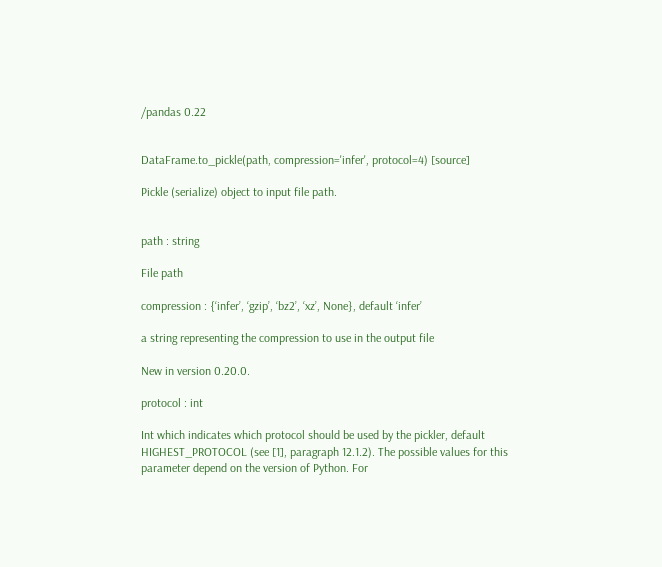/pandas 0.22


DataFrame.to_pickle(path, compression='infer', protocol=4) [source]

Pickle (serialize) object to input file path.


path : string

File path

compression : {‘infer’, ‘gzip’, ‘bz2’, ‘xz’, None}, default ‘infer’

a string representing the compression to use in the output file

New in version 0.20.0.

protocol : int

Int which indicates which protocol should be used by the pickler, default HIGHEST_PROTOCOL (see [1], paragraph 12.1.2). The possible values for this parameter depend on the version of Python. For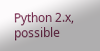Python 2.x, possible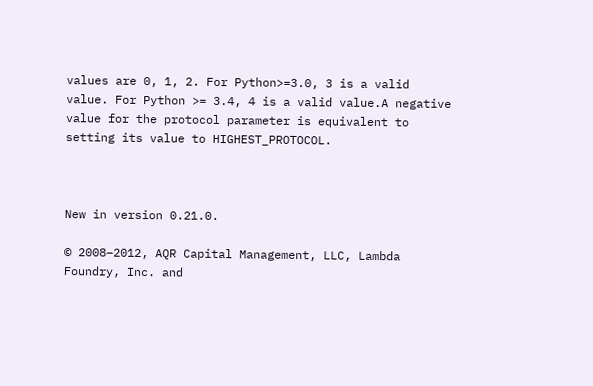values are 0, 1, 2. For Python>=3.0, 3 is a valid value. For Python >= 3.4, 4 is a valid value.A negative value for the protocol parameter is equivalent to setting its value to HIGHEST_PROTOCOL.



New in version 0.21.0.

© 2008–2012, AQR Capital Management, LLC, Lambda Foundry, Inc. and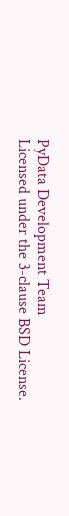PyData Development Team
Licensed under the 3-clause BSD License.